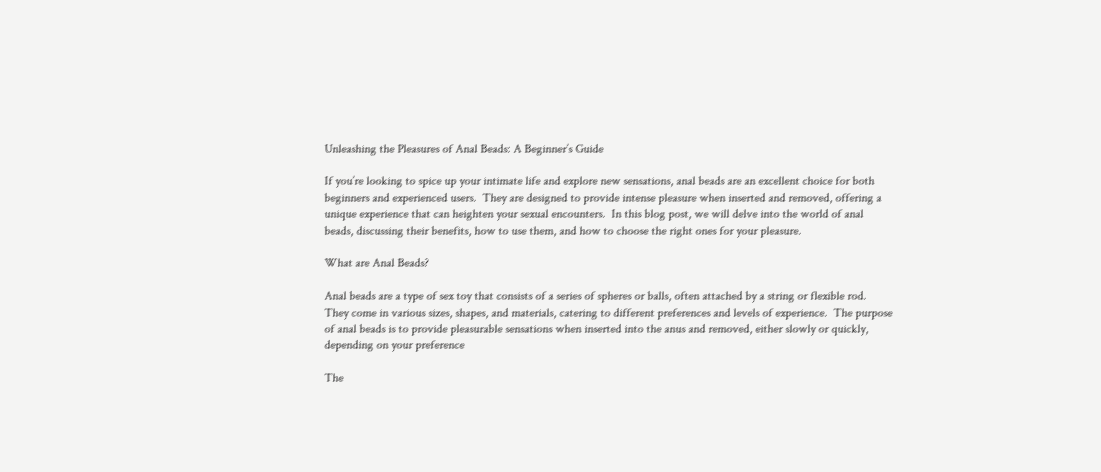Unleashing the Pleasures of Anal Beads: A Beginner’s Guide

If you’re looking to spice up your intimate life and explore new sensations, anal beads are an excellent choice for both beginners and experienced users.  They are designed to provide intense pleasure when inserted and removed, offering a unique experience that can heighten your sexual encounters.  In this blog post, we will delve into the world of anal beads, discussing their benefits, how to use them, and how to choose the right ones for your pleasure.

What are Anal Beads?

Anal beads are a type of sex toy that consists of a series of spheres or balls, often attached by a string or flexible rod.  They come in various sizes, shapes, and materials, catering to different preferences and levels of experience.  The purpose of anal beads is to provide pleasurable sensations when inserted into the anus and removed, either slowly or quickly, depending on your preference

The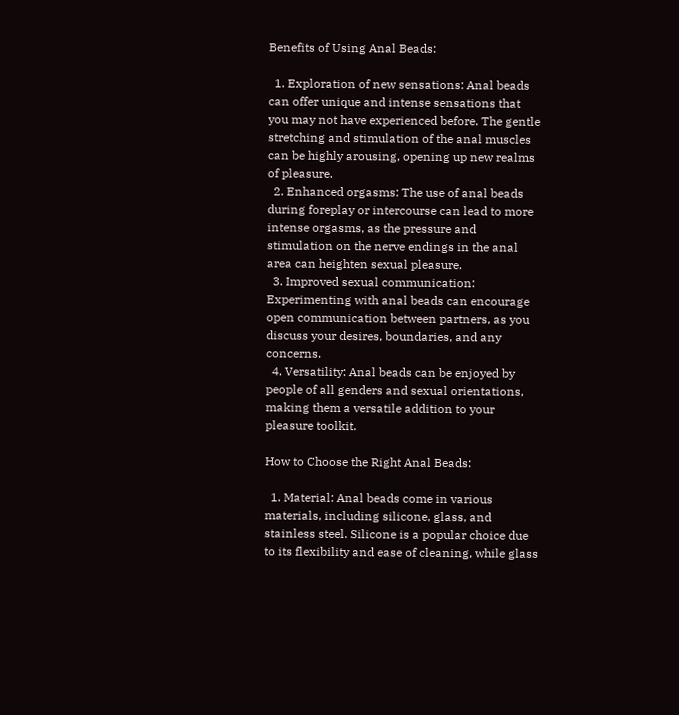Benefits of Using Anal Beads:

  1. Exploration of new sensations: Anal beads can offer unique and intense sensations that you may not have experienced before. The gentle stretching and stimulation of the anal muscles can be highly arousing, opening up new realms of pleasure.
  2. Enhanced orgasms: The use of anal beads during foreplay or intercourse can lead to more intense orgasms, as the pressure and stimulation on the nerve endings in the anal area can heighten sexual pleasure.
  3. Improved sexual communication: Experimenting with anal beads can encourage open communication between partners, as you discuss your desires, boundaries, and any concerns.
  4. Versatility: Anal beads can be enjoyed by people of all genders and sexual orientations, making them a versatile addition to your pleasure toolkit.

How to Choose the Right Anal Beads:

  1. Material: Anal beads come in various materials, including silicone, glass, and stainless steel. Silicone is a popular choice due to its flexibility and ease of cleaning, while glass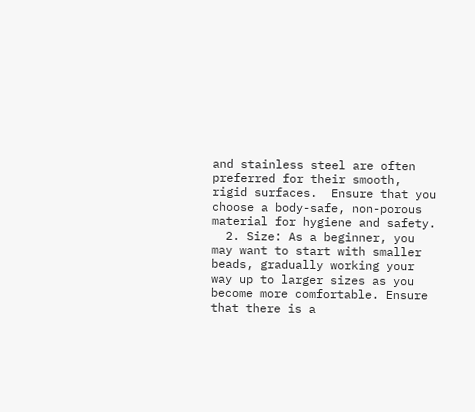and stainless steel are often preferred for their smooth, rigid surfaces.  Ensure that you choose a body-safe, non-porous material for hygiene and safety.
  2. Size: As a beginner, you may want to start with smaller beads, gradually working your way up to larger sizes as you become more comfortable. Ensure that there is a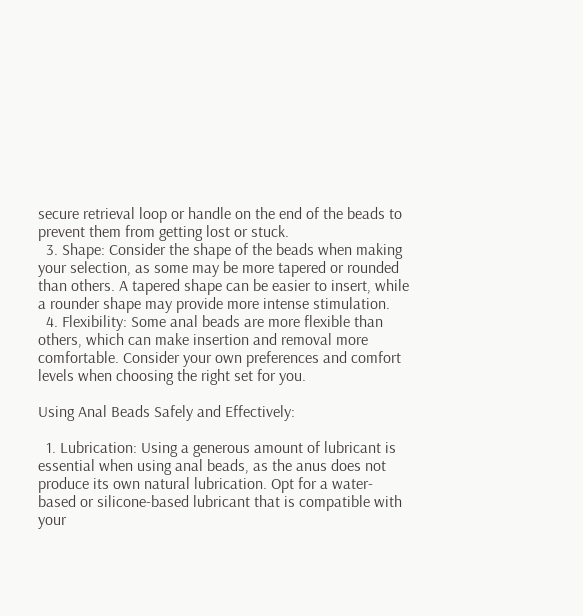secure retrieval loop or handle on the end of the beads to prevent them from getting lost or stuck.
  3. Shape: Consider the shape of the beads when making your selection, as some may be more tapered or rounded than others. A tapered shape can be easier to insert, while a rounder shape may provide more intense stimulation.
  4. Flexibility: Some anal beads are more flexible than others, which can make insertion and removal more comfortable. Consider your own preferences and comfort levels when choosing the right set for you.

Using Anal Beads Safely and Effectively:

  1. Lubrication: Using a generous amount of lubricant is essential when using anal beads, as the anus does not produce its own natural lubrication. Opt for a water-based or silicone-based lubricant that is compatible with your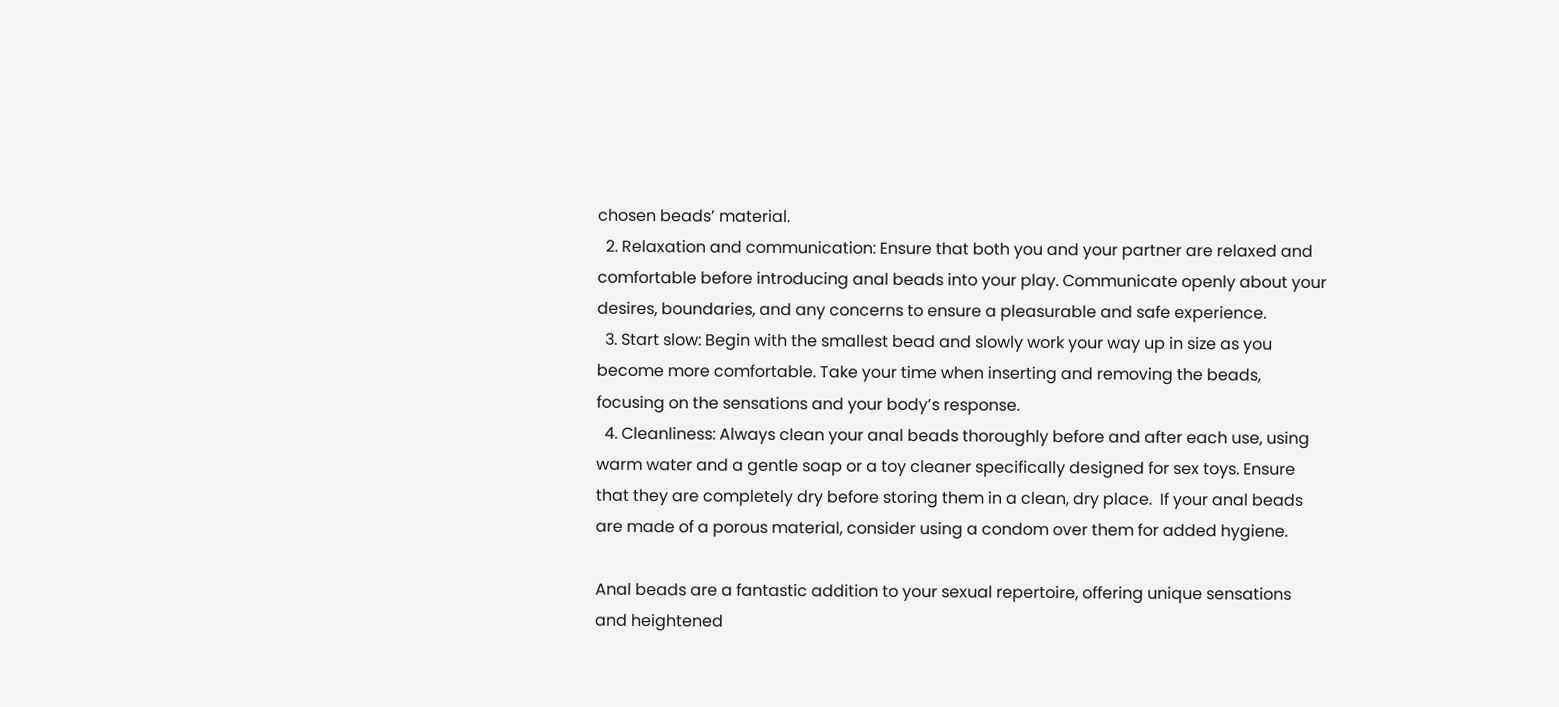chosen beads’ material.
  2. Relaxation and communication: Ensure that both you and your partner are relaxed and comfortable before introducing anal beads into your play. Communicate openly about your desires, boundaries, and any concerns to ensure a pleasurable and safe experience.
  3. Start slow: Begin with the smallest bead and slowly work your way up in size as you become more comfortable. Take your time when inserting and removing the beads, focusing on the sensations and your body’s response.
  4. Cleanliness: Always clean your anal beads thoroughly before and after each use, using warm water and a gentle soap or a toy cleaner specifically designed for sex toys. Ensure that they are completely dry before storing them in a clean, dry place.  If your anal beads are made of a porous material, consider using a condom over them for added hygiene.

Anal beads are a fantastic addition to your sexual repertoire, offering unique sensations and heightened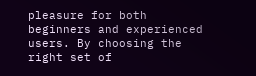pleasure for both beginners and experienced users. By choosing the right set of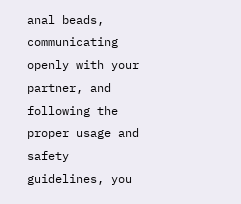anal beads, communicating openly with your partner, and following the proper usage and safety guidelines, you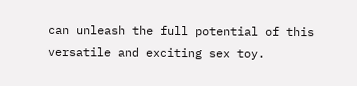can unleash the full potential of this versatile and exciting sex toy.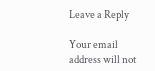Leave a Reply

Your email address will not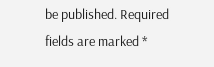be published. Required fields are marked *